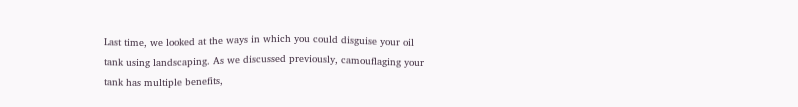Last time, we looked at the ways in which you could disguise your oil tank using landscaping. As we discussed previously, camouflaging your tank has multiple benefits,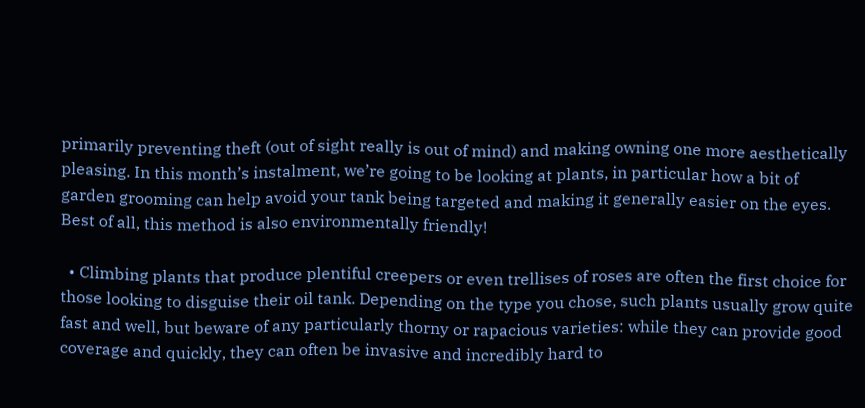primarily preventing theft (out of sight really is out of mind) and making owning one more aesthetically pleasing. In this month’s instalment, we’re going to be looking at plants, in particular how a bit of garden grooming can help avoid your tank being targeted and making it generally easier on the eyes. Best of all, this method is also environmentally friendly!

  • Climbing plants that produce plentiful creepers or even trellises of roses are often the first choice for those looking to disguise their oil tank. Depending on the type you chose, such plants usually grow quite fast and well, but beware of any particularly thorny or rapacious varieties: while they can provide good coverage and quickly, they can often be invasive and incredibly hard to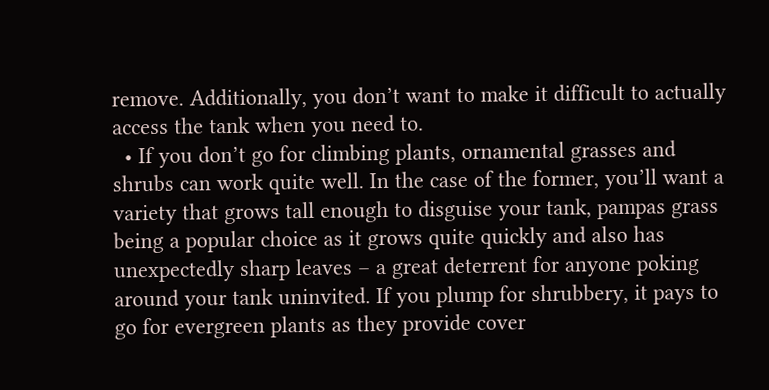remove. Additionally, you don’t want to make it difficult to actually access the tank when you need to.
  • If you don’t go for climbing plants, ornamental grasses and shrubs can work quite well. In the case of the former, you’ll want a variety that grows tall enough to disguise your tank, pampas grass being a popular choice as it grows quite quickly and also has unexpectedly sharp leaves – a great deterrent for anyone poking around your tank uninvited. If you plump for shrubbery, it pays to go for evergreen plants as they provide cover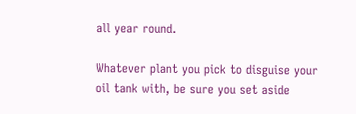all year round.

Whatever plant you pick to disguise your oil tank with, be sure you set aside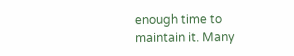enough time to maintain it. Many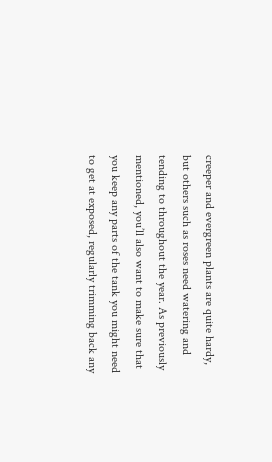creeper and evergreen plants are quite hardy, but others such as roses need watering and tending to throughout the year. As previously mentioned, you’ll also want to make sure that you keep any parts of the tank you might need to get at exposed, regularly trimming back any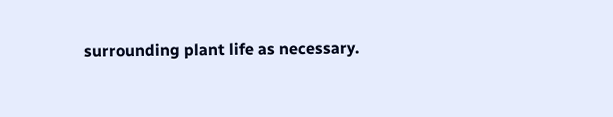surrounding plant life as necessary.